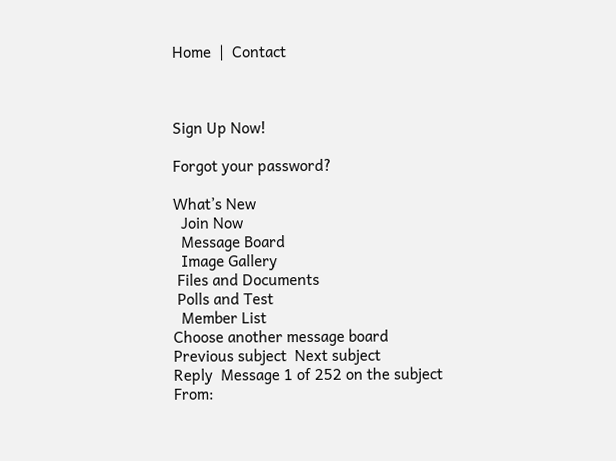Home  |  Contact



Sign Up Now!

Forgot your password?

What’s New
  Join Now
  Message Board
  Image Gallery
 Files and Documents
 Polls and Test
  Member List
Choose another message board
Previous subject  Next subject
Reply  Message 1 of 252 on the subject
From: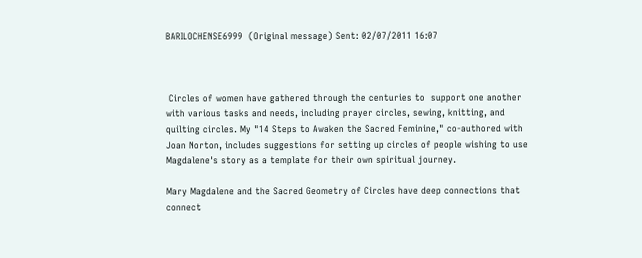BARILOCHENSE6999  (Original message) Sent: 02/07/2011 16:07



 Circles of women have gathered through the centuries to  support one another with various tasks and needs, including prayer circles, sewing, knitting, and quilting circles. My "14 Steps to Awaken the Sacred Feminine," co-authored with Joan Norton, includes suggestions for setting up circles of people wishing to use Magdalene's story as a template for their own spiritual journey.

Mary Magdalene and the Sacred Geometry of Circles have deep connections that connect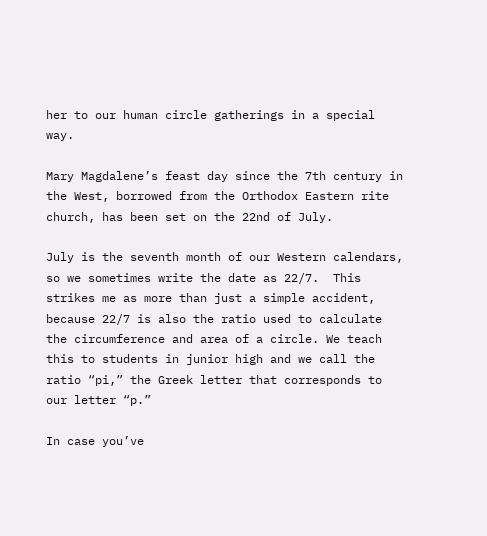her to our human circle gatherings in a special way.

Mary Magdalene’s feast day since the 7th century in the West, borrowed from the Orthodox Eastern rite church, has been set on the 22nd of July.

July is the seventh month of our Western calendars, so we sometimes write the date as 22/7.  This strikes me as more than just a simple accident, because 22/7 is also the ratio used to calculate the circumference and area of a circle. We teach this to students in junior high and we call the ratio “pi,” the Greek letter that corresponds to our letter “p.”

In case you’ve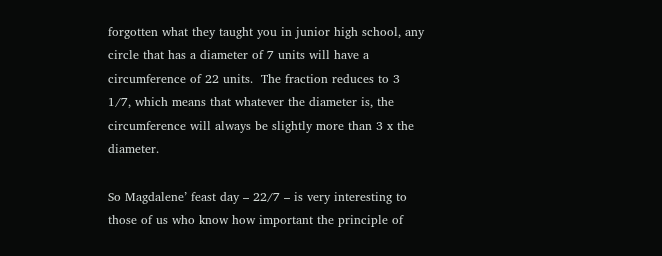forgotten what they taught you in junior high school, any circle that has a diameter of 7 units will have a circumference of 22 units.  The fraction reduces to 3 1/7, which means that whatever the diameter is, the circumference will always be slightly more than 3 x the diameter.

So Magdalene’ feast day – 22/7 – is very interesting to those of us who know how important the principle of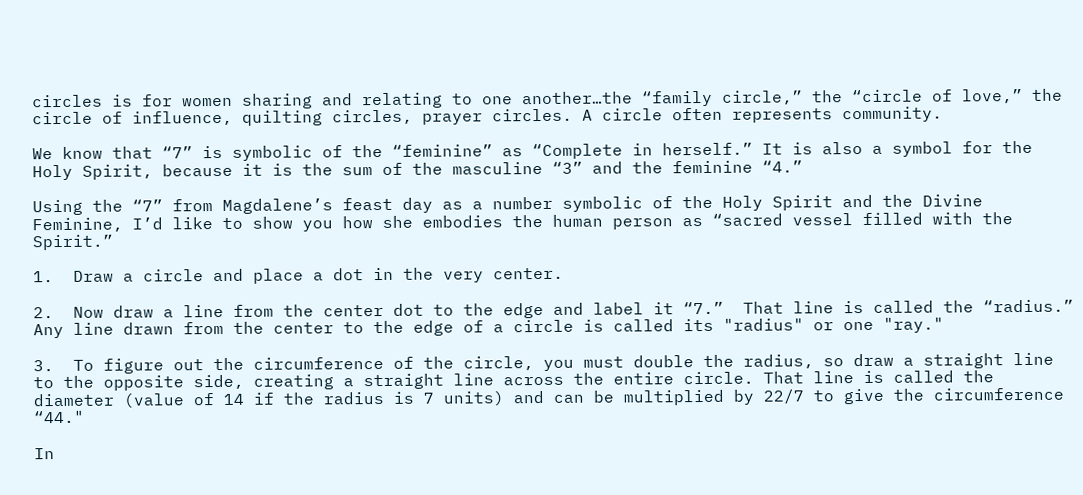circles is for women sharing and relating to one another…the “family circle,” the “circle of love,” the circle of influence, quilting circles, prayer circles. A circle often represents community.

We know that “7” is symbolic of the “feminine” as “Complete in herself.” It is also a symbol for the Holy Spirit, because it is the sum of the masculine “3” and the feminine “4.”

Using the “7” from Magdalene’s feast day as a number symbolic of the Holy Spirit and the Divine Feminine, I’d like to show you how she embodies the human person as “sacred vessel filled with the Spirit.”

1.  Draw a circle and place a dot in the very center.

2.  Now draw a line from the center dot to the edge and label it “7.”  That line is called the “radius.” Any line drawn from the center to the edge of a circle is called its "radius" or one "ray."

3.  To figure out the circumference of the circle, you must double the radius, so draw a straight line to the opposite side, creating a straight line across the entire circle. That line is called the diameter (value of 14 if the radius is 7 units) and can be multiplied by 22/7 to give the circumference “44."

In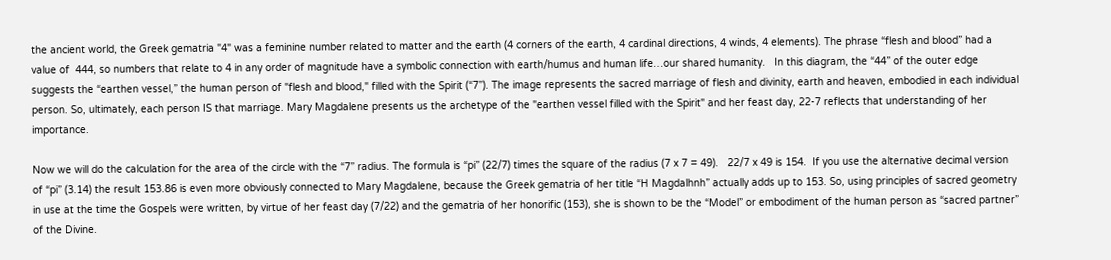the ancient world, the Greek gematria "4" was a feminine number related to matter and the earth (4 corners of the earth, 4 cardinal directions, 4 winds, 4 elements). The phrase “flesh and blood” had a value of  444, so numbers that relate to 4 in any order of magnitude have a symbolic connection with earth/humus and human life…our shared humanity.   In this diagram, the “44” of the outer edge suggests the “earthen vessel,” the human person of "flesh and blood," filled with the Spirit (“7”). The image represents the sacred marriage of flesh and divinity, earth and heaven, embodied in each individual person. So, ultimately, each person IS that marriage. Mary Magdalene presents us the archetype of the "earthen vessel filled with the Spirit" and her feast day, 22-7 reflects that understanding of her importance.

Now we will do the calculation for the area of the circle with the “7” radius. The formula is “pi” (22/7) times the square of the radius (7 x 7 = 49).   22/7 x 49 is 154.  If you use the alternative decimal version of “pi” (3.14) the result 153.86 is even more obviously connected to Mary Magdalene, because the Greek gematria of her title “H Magdalhnh” actually adds up to 153. So, using principles of sacred geometry in use at the time the Gospels were written, by virtue of her feast day (7/22) and the gematria of her honorific (153), she is shown to be the “Model” or embodiment of the human person as “sacred partner” of the Divine.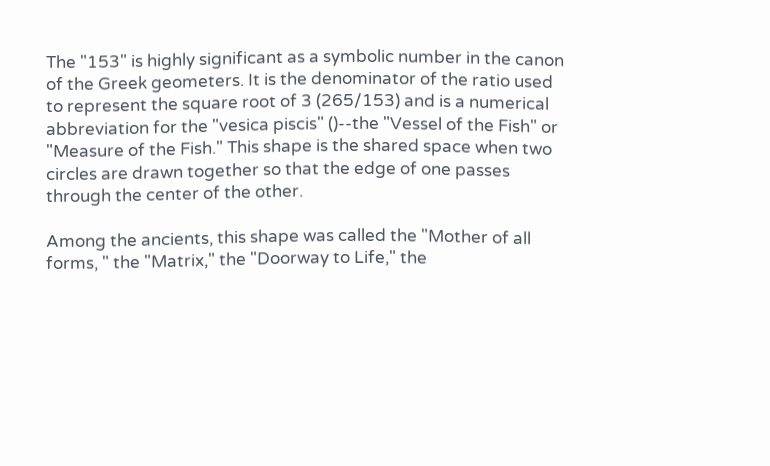The "153" is highly significant as a symbolic number in the canon of the Greek geometers. It is the denominator of the ratio used to represent the square root of 3 (265/153) and is a numerical abbreviation for the "vesica piscis" ()--the "Vessel of the Fish" or "Measure of the Fish." This shape is the shared space when two circles are drawn together so that the edge of one passes through the center of the other.

Among the ancients, this shape was called the "Mother of all forms, " the "Matrix," the "Doorway to Life," the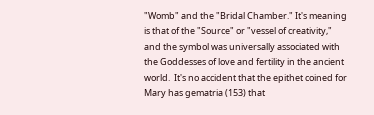"Womb" and the "Bridal Chamber." It's meaning is that of the "Source" or "vessel of creativity," and the symbol was universally associated with the Goddesses of love and fertility in the ancient world.  It's no accident that the epithet coined for Mary has gematria (153) that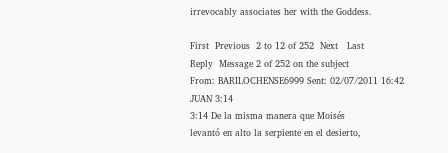irrevocably associates her with the Goddess.

First  Previous  2 to 12 of 252  Next   Last
Reply  Message 2 of 252 on the subject
From: BARILOCHENSE6999 Sent: 02/07/2011 16:42
JUAN 3:14
3:14 De la misma manera que Moisés
levantó en alto la serpiente en el desierto,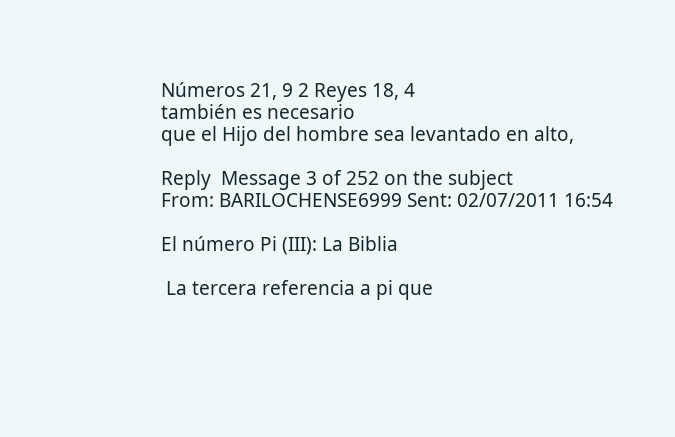Números 21, 9 2 Reyes 18, 4
también es necesario
que el Hijo del hombre sea levantado en alto,

Reply  Message 3 of 252 on the subject
From: BARILOCHENSE6999 Sent: 02/07/2011 16:54

El número Pi (III): La Biblia

 La tercera referencia a pi que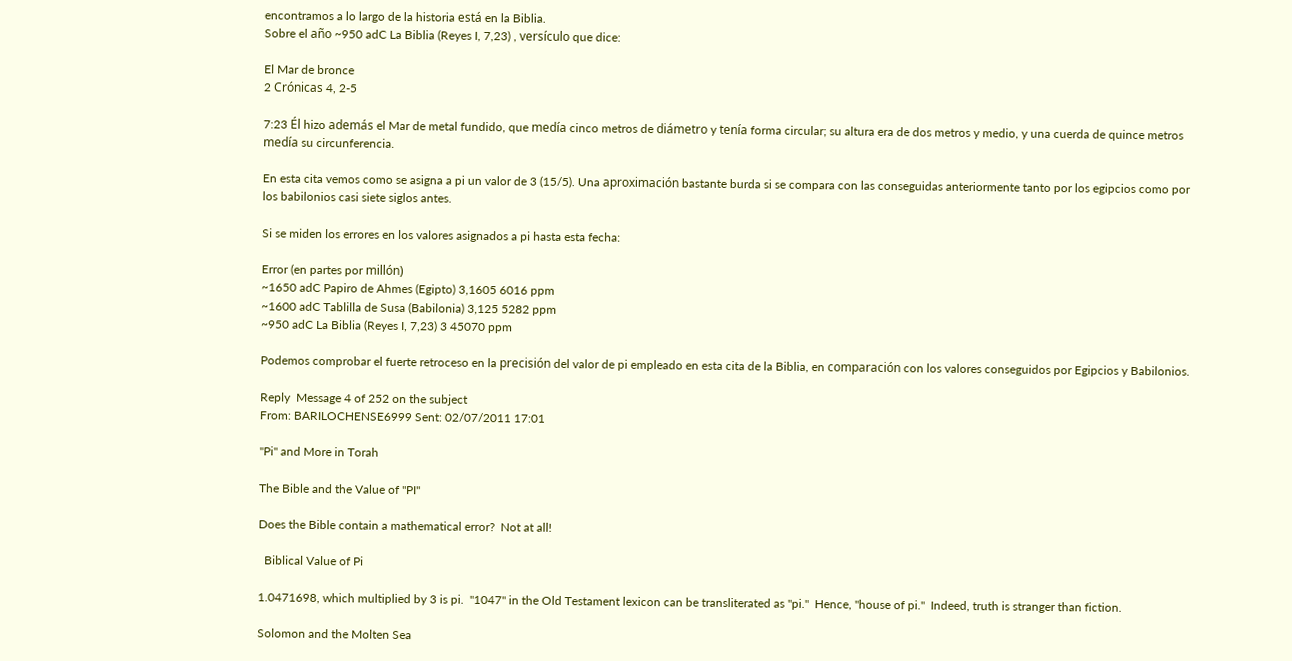encontramos a lo largo de la historia está en la Biblia.
Sobre el año ~950 adC La Biblia (Reyes I, 7,23) , versículo que dice:

El Mar de bronce
2 Crónicas 4, 2-5

7:23 Él hizo además el Mar de metal fundido, que medía cinco metros de diámetro y tenía forma circular; su altura era de dos metros y medio, y una cuerda de quince metros medía su circunferencia.

En esta cita vemos como se asigna a pi un valor de 3 (15/5). Una aproximación bastante burda si se compara con las conseguidas anteriormente tanto por los egipcios como por los babilonios casi siete siglos antes.

Si se miden los errores en los valores asignados a pi hasta esta fecha:

Error (en partes por millón)
~1650 adC Papiro de Ahmes (Egipto) 3,1605 6016 ppm
~1600 adC Tablilla de Susa (Babilonia) 3,125 5282 ppm
~950 adC La Biblia (Reyes I, 7,23) 3 45070 ppm

Podemos comprobar el fuerte retroceso en la precisión del valor de pi empleado en esta cita de la Biblia, en comparación con los valores conseguidos por Egipcios y Babilonios.

Reply  Message 4 of 252 on the subject
From: BARILOCHENSE6999 Sent: 02/07/2011 17:01

"Pi" and More in Torah

The Bible and the Value of "PI"

Does the Bible contain a mathematical error?  Not at all!

  Biblical Value of Pi

1.0471698, which multiplied by 3 is pi.  "1047" in the Old Testament lexicon can be transliterated as "pi."  Hence, "house of pi."  Indeed, truth is stranger than fiction.

Solomon and the Molten Sea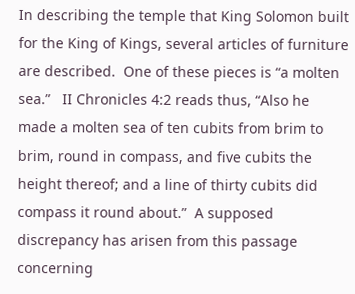In describing the temple that King Solomon built for the King of Kings, several articles of furniture are described.  One of these pieces is “a molten sea.”   II Chronicles 4:2 reads thus, “Also he made a molten sea of ten cubits from brim to brim, round in compass, and five cubits the height thereof; and a line of thirty cubits did compass it round about.”  A supposed discrepancy has arisen from this passage concerning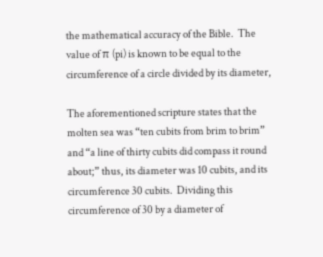the mathematical accuracy of the Bible.  The value of π (pi) is known to be equal to the circumference of a circle divided by its diameter,

The aforementioned scripture states that the molten sea was “ten cubits from brim to brim” and “a line of thirty cubits did compass it round about;” thus, its diameter was 10 cubits, and its circumference 30 cubits.  Dividing this circumference of 30 by a diameter of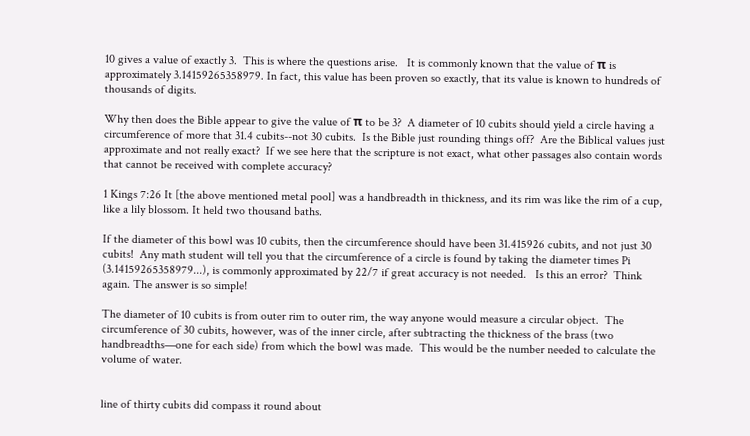10 gives a value of exactly 3.  This is where the questions arise.   It is commonly known that the value of π is approximately 3.14159265358979. In fact, this value has been proven so exactly, that its value is known to hundreds of thousands of digits.

Why then does the Bible appear to give the value of π to be 3?  A diameter of 10 cubits should yield a circle having a circumference of more that 31.4 cubits--not 30 cubits.  Is the Bible just rounding things off?  Are the Biblical values just approximate and not really exact?  If we see here that the scripture is not exact, what other passages also contain words that cannot be received with complete accuracy?

1 Kings 7:26 It [the above mentioned metal pool] was a handbreadth in thickness, and its rim was like the rim of a cup, like a lily blossom. It held two thousand baths.

If the diameter of this bowl was 10 cubits, then the circumference should have been 31.415926 cubits, and not just 30 cubits!  Any math student will tell you that the circumference of a circle is found by taking the diameter times Pi (3.14159265358979...), is commonly approximated by 22/7 if great accuracy is not needed.   Is this an error?  Think again. The answer is so simple!

The diameter of 10 cubits is from outer rim to outer rim, the way anyone would measure a circular object.  The circumference of 30 cubits, however, was of the inner circle, after subtracting the thickness of the brass (two handbreadths—one for each side) from which the bowl was made.  This would be the number needed to calculate the volume of water.


line of thirty cubits did compass it round about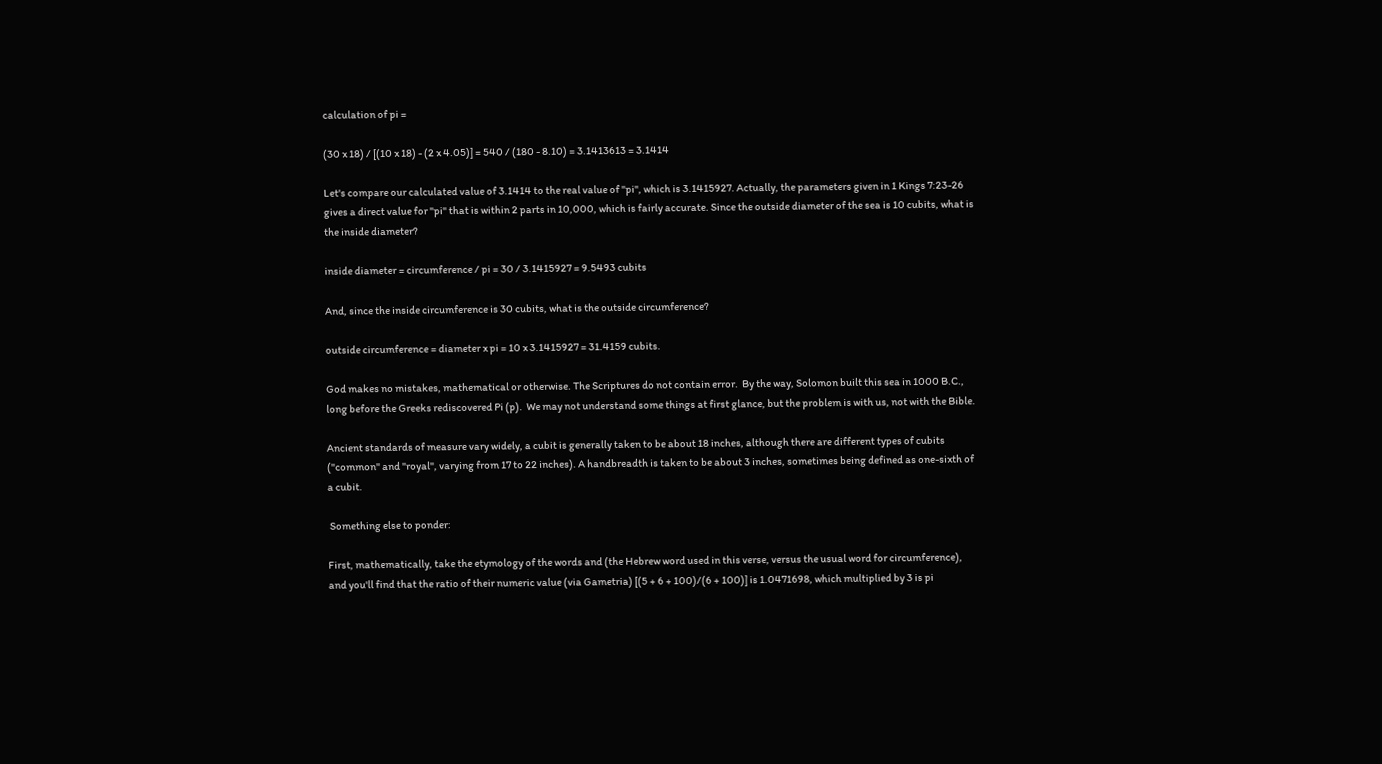calculation of pi =

(30 x 18) / [(10 x 18) - (2 x 4.05)] = 540 / (180 - 8.10) = 3.1413613 = 3.1414

Let's compare our calculated value of 3.1414 to the real value of "pi", which is 3.1415927. Actually, the parameters given in 1 Kings 7:23-26 gives a direct value for "pi" that is within 2 parts in 10,000, which is fairly accurate. Since the outside diameter of the sea is 10 cubits, what is the inside diameter?

inside diameter = circumference / pi = 30 / 3.1415927 = 9.5493 cubits

And, since the inside circumference is 30 cubits, what is the outside circumference?

outside circumference = diameter x pi = 10 x 3.1415927 = 31.4159 cubits.

God makes no mistakes, mathematical or otherwise. The Scriptures do not contain error.  By the way, Solomon built this sea in 1000 B.C., long before the Greeks rediscovered Pi (p).  We may not understand some things at first glance, but the problem is with us, not with the Bible.

Ancient standards of measure vary widely, a cubit is generally taken to be about 18 inches, although there are different types of cubits ("common" and "royal", varying from 17 to 22 inches). A handbreadth is taken to be about 3 inches, sometimes being defined as one-sixth of a cubit.

 Something else to ponder:

First, mathematically, take the etymology of the words and (the Hebrew word used in this verse, versus the usual word for circumference), and you'll find that the ratio of their numeric value (via Gametria) [(5 + 6 + 100)/(6 + 100)] is 1.0471698, which multiplied by 3 is pi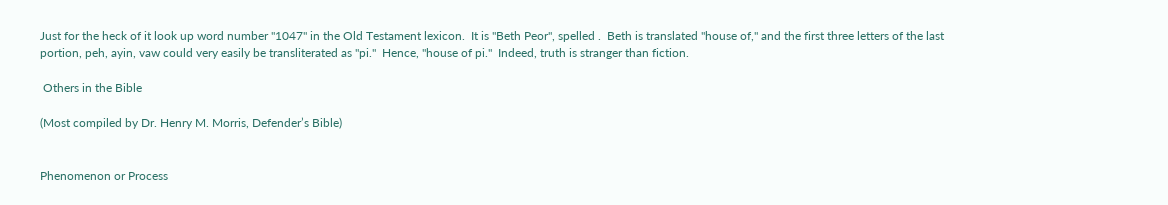Just for the heck of it look up word number "1047" in the Old Testament lexicon.  It is "Beth Peor", spelled .  Beth is translated "house of," and the first three letters of the last portion, peh, ayin, vaw could very easily be transliterated as "pi."  Hence, "house of pi."  Indeed, truth is stranger than fiction.

 Others in the Bible

(Most compiled by Dr. Henry M. Morris, Defender’s Bible)


Phenomenon or Process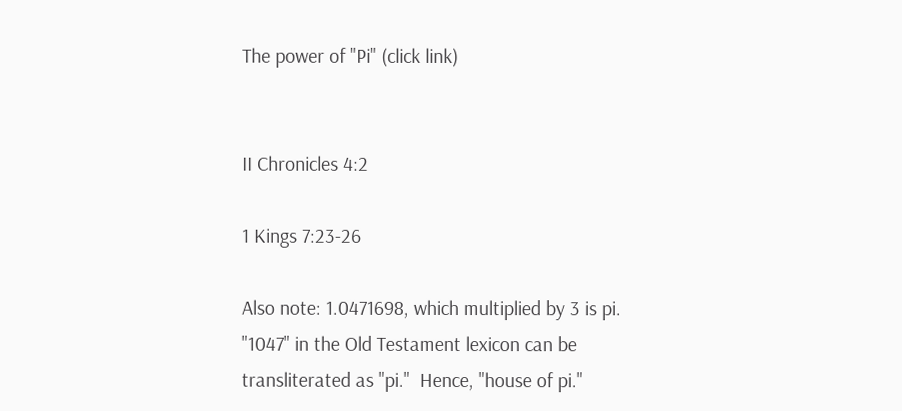The power of "Pi" (click link)


II Chronicles 4:2

1 Kings 7:23-26

Also note: 1.0471698, which multiplied by 3 is pi.  "1047" in the Old Testament lexicon can be transliterated as "pi."  Hence, "house of pi."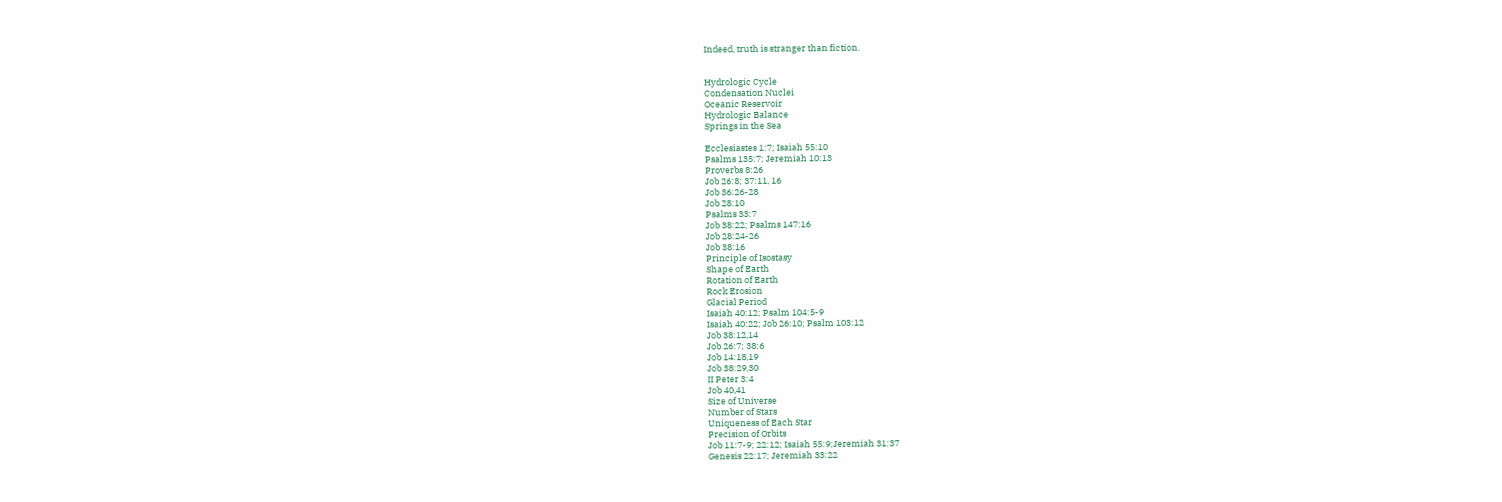Indeed, truth is stranger than fiction.


Hydrologic Cycle
Condensation Nuclei
Oceanic Reservoir
Hydrologic Balance
Springs in the Sea

Ecclesiastes 1:7; Isaiah 55:10
Psalms 135:7; Jeremiah 10:13
Proverbs 8:26
Job 26:8; 37:11, 16
Job 36:26-28
Job 28:10
Psalms 33:7
Job 38:22; Psalms 147:16
Job 28:24-26
Job 38:16
Principle of Isostasy
Shape of Earth
Rotation of Earth
Rock Erosion
Glacial Period
Isaiah 40:12; Psalm 104:5-9
Isaiah 40:22; Job 26:10; Psalm 103:12
Job 38:12,14
Job 26:7; 38:6
Job 14:18,19
Job 38:29,30
II Peter 3:4
Job 40,41
Size of Universe
Number of Stars
Uniqueness of Each Star
Precision of Orbits
Job 11:7-9; 22:12; Isaiah 55:9;Jeremiah 31:37
Genesis 22:17; Jeremiah 33:22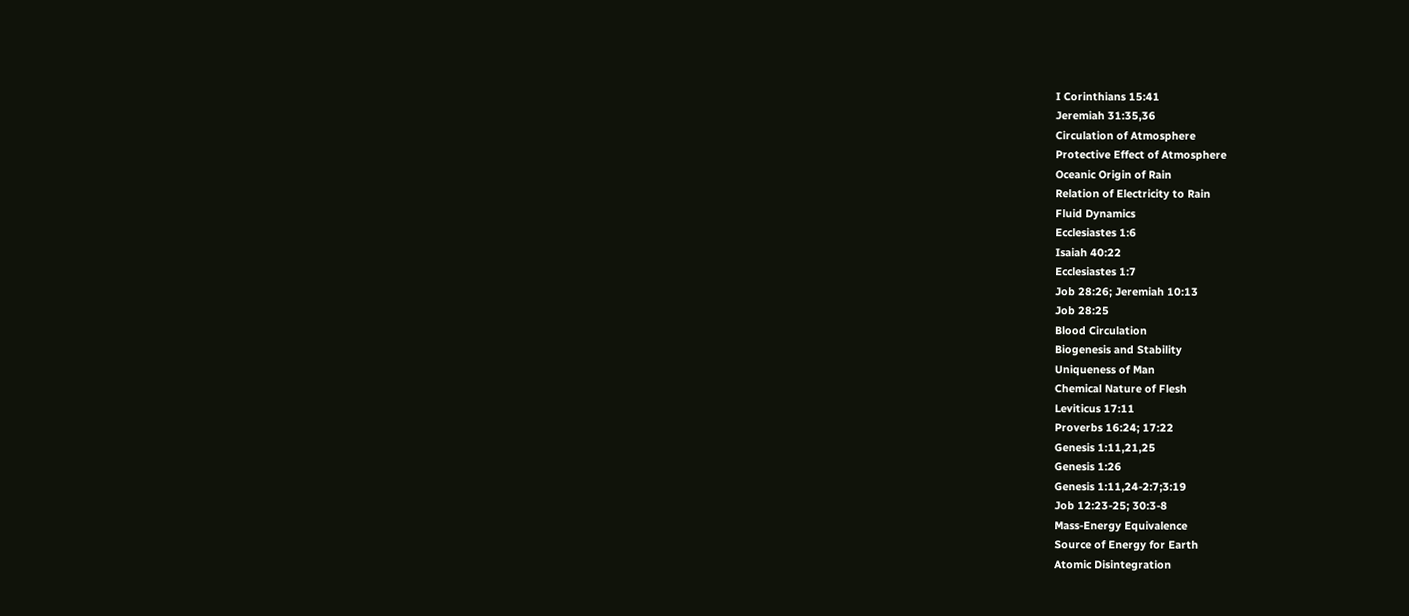I Corinthians 15:41
Jeremiah 31:35,36
Circulation of Atmosphere
Protective Effect of Atmosphere
Oceanic Origin of Rain
Relation of Electricity to Rain
Fluid Dynamics
Ecclesiastes 1:6
Isaiah 40:22
Ecclesiastes 1:7
Job 28:26; Jeremiah 10:13
Job 28:25
Blood Circulation
Biogenesis and Stability
Uniqueness of Man
Chemical Nature of Flesh
Leviticus 17:11
Proverbs 16:24; 17:22
Genesis 1:11,21,25
Genesis 1:26
Genesis 1:11,24-2:7;3:19
Job 12:23-25; 30:3-8
Mass-Energy Equivalence
Source of Energy for Earth
Atomic Disintegration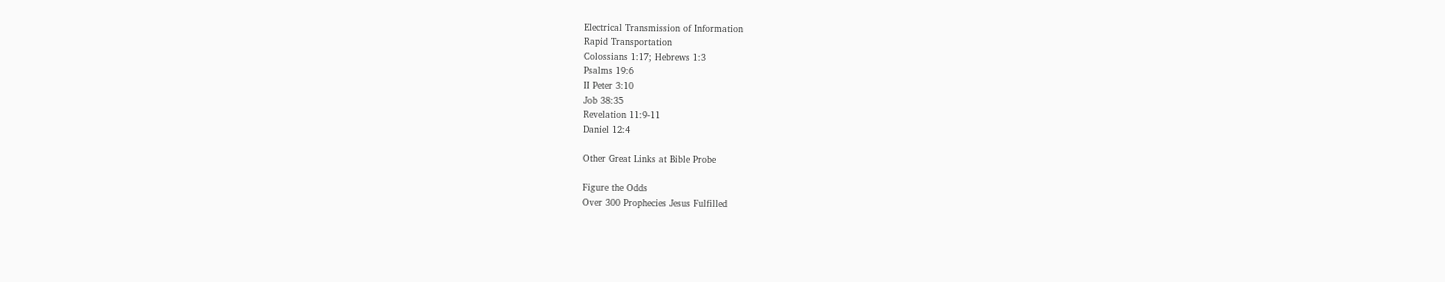Electrical Transmission of Information
Rapid Transportation
Colossians 1:17; Hebrews 1:3
Psalms 19:6
II Peter 3:10
Job 38:35
Revelation 11:9-11
Daniel 12:4

Other Great Links at Bible Probe

Figure the Odds
Over 300 Prophecies Jesus Fulfilled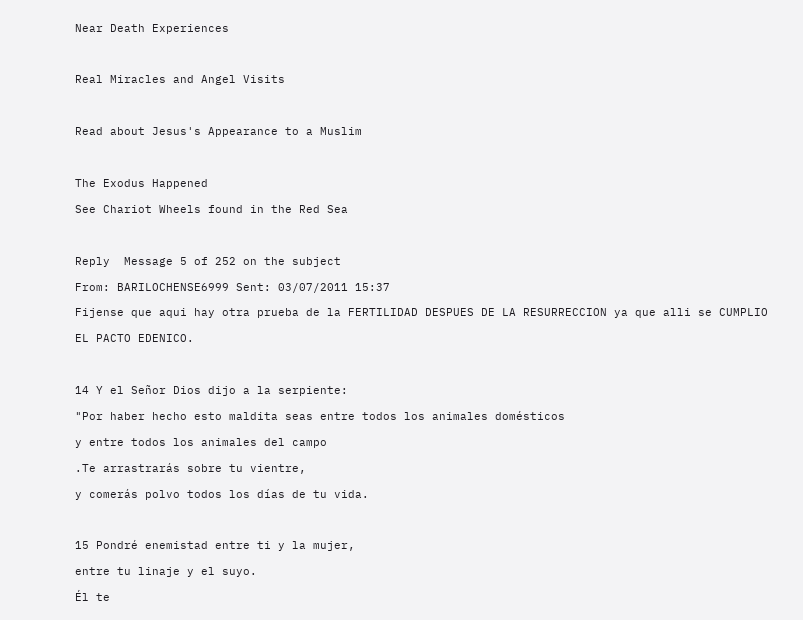Near Death Experiences

Real Miracles and Angel Visits

Read about Jesus's Appearance to a Muslim

The Exodus Happened
See Chariot Wheels found in the Red Sea

Reply  Message 5 of 252 on the subject
From: BARILOCHENSE6999 Sent: 03/07/2011 15:37
Fijense que aqui hay otra prueba de la FERTILIDAD DESPUES DE LA RESURRECCION ya que alli se CUMPLIO EL PACTO EDENICO.

14 Y el Señor Dios dijo a la serpiente:
"Por haber hecho esto maldita seas entre todos los animales domésticos
y entre todos los animales del campo
.Te arrastrarás sobre tu vientre,
y comerás polvo todos los días de tu vida.

15 Pondré enemistad entre ti y la mujer,
entre tu linaje y el suyo.
Él te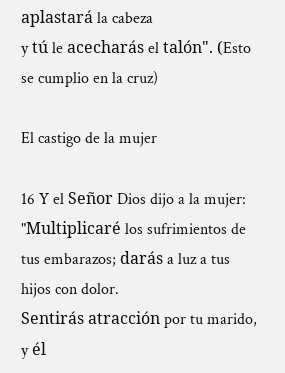aplastará la cabeza
y tú le acecharás el talón". (Esto se cumplio en la cruz)

El castigo de la mujer

16 Y el Señor Dios dijo a la mujer:
"Multiplicaré los sufrimientos de tus embarazos; darás a luz a tus hijos con dolor.
Sentirás atracción por tu marido,
y él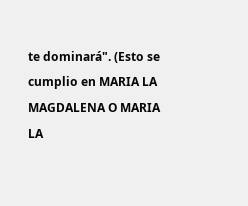te dominará". (Esto se cumplio en MARIA LA MAGDALENA O MARIA LA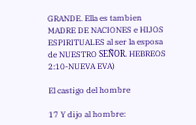GRANDE. Ella es tambien MADRE DE NACIONES e HIJOS ESPIRITUALES al ser la esposa de NUESTRO SEÑOR. HEBREOS 2:10-NUEVA EVA)

El castigo del hombre

17 Y dijo al hombre: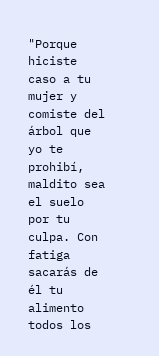"Porque hiciste caso a tu mujer y comiste del árbol que yo te prohibí, maldito sea el suelo por tu culpa. Con fatiga sacarás de él tu alimento todos los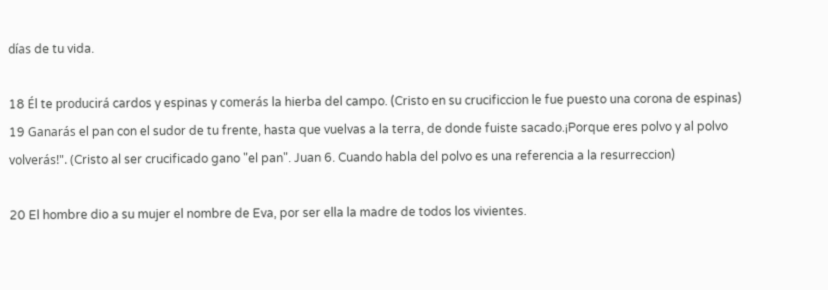días de tu vida.

18 Él te producirá cardos y espinas y comerás la hierba del campo. (Cristo en su crucificcion le fue puesto una corona de espinas)
19 Ganarás el pan con el sudor de tu frente, hasta que vuelvas a la terra, de donde fuiste sacado.¡Porque eres polvo y al polvo volverás!". (Cristo al ser crucificado gano "el pan". Juan 6. Cuando habla del polvo es una referencia a la resurreccion)

20 El hombre dio a su mujer el nombre de Eva, por ser ella la madre de todos los vivientes.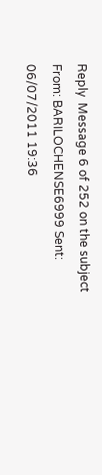Reply  Message 6 of 252 on the subject
From: BARILOCHENSE6999 Sent: 06/07/2011 19:36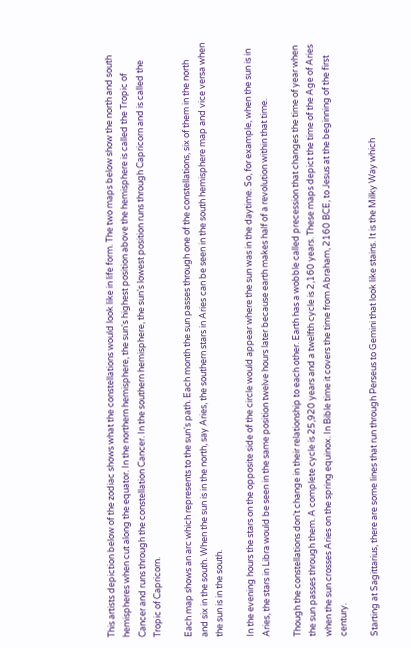This artists depiction below of the zodiac shows what the constellations would look like in life form. The two maps below show the north and south hemispheres when cut along the equator. In the northern hemisphere, the sun's highest position above the hemisphere is called the Tropic of Cancer and runs through the constellation Cancer. In the southern hemisphere, the sun's lowest position runs through Capricorn and is called the Tropic of Capricorn.

Each map shows an arc which represents to the sun's path. Each month the sun passes through one of the constellations, six of them in the north and six in the south. When the sun is in the north, say Aries, the southern stars in Aries can be seen in the south hemisphere map and vice versa when the sun is in the south.

In the evening hours the stars on the opposite side of the circle would appear where the sun was in the daytime. So, for example, when the sun is in Aries, the stars in Libra would be seen in the same position twelve hours later because earth makes half of a revolution within that time.

Though the constellations don't change in their relationship to each other. Earth has a wobble called precession that changes the time of year when the sun passes through them. A complete cycle is 25,920 years and a twelfth cycle is 2,160 years. These maps depict the time of the Age of Aries when the sun crosses Aries on the spring equinox. In Bible time it covers the time from Abraham, 2160 BCE, to Jesus at the beginning of the first century.

Starting at Sagittarius, there are some lines that run through Perseus to Gemini that look like stains. It is the Milky Way which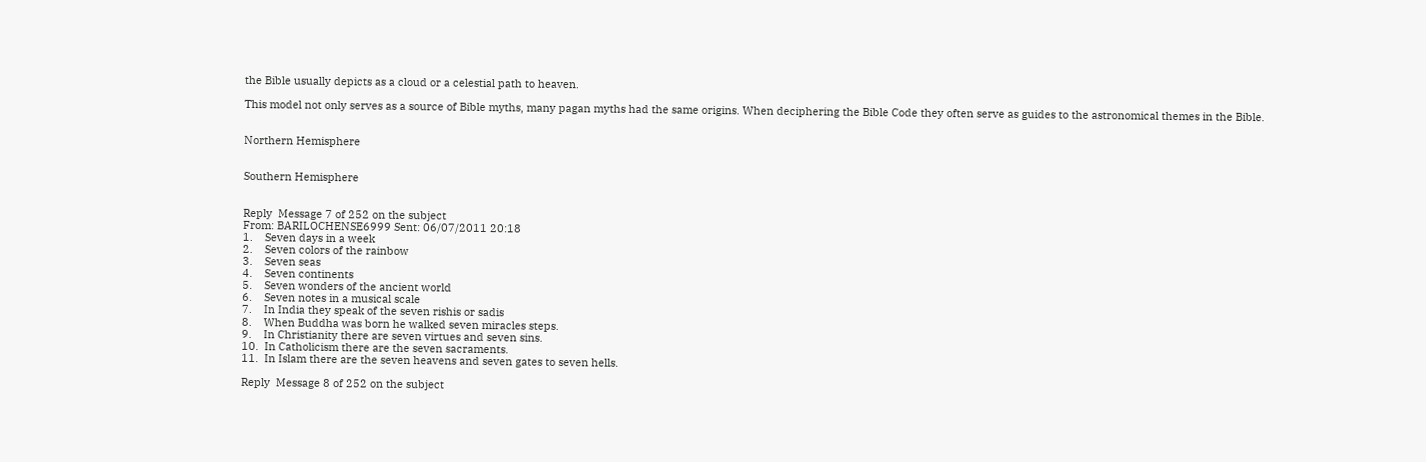the Bible usually depicts as a cloud or a celestial path to heaven.

This model not only serves as a source of Bible myths, many pagan myths had the same origins. When deciphering the Bible Code they often serve as guides to the astronomical themes in the Bible.


Northern Hemisphere


Southern Hemisphere


Reply  Message 7 of 252 on the subject
From: BARILOCHENSE6999 Sent: 06/07/2011 20:18
1.    Seven days in a week
2.    Seven colors of the rainbow
3.    Seven seas
4.    Seven continents
5.    Seven wonders of the ancient world
6.    Seven notes in a musical scale
7.    In India they speak of the seven rishis or sadis
8.    When Buddha was born he walked seven miracles steps.
9.    In Christianity there are seven virtues and seven sins.
10.  In Catholicism there are the seven sacraments.
11.  In Islam there are the seven heavens and seven gates to seven hells.

Reply  Message 8 of 252 on the subject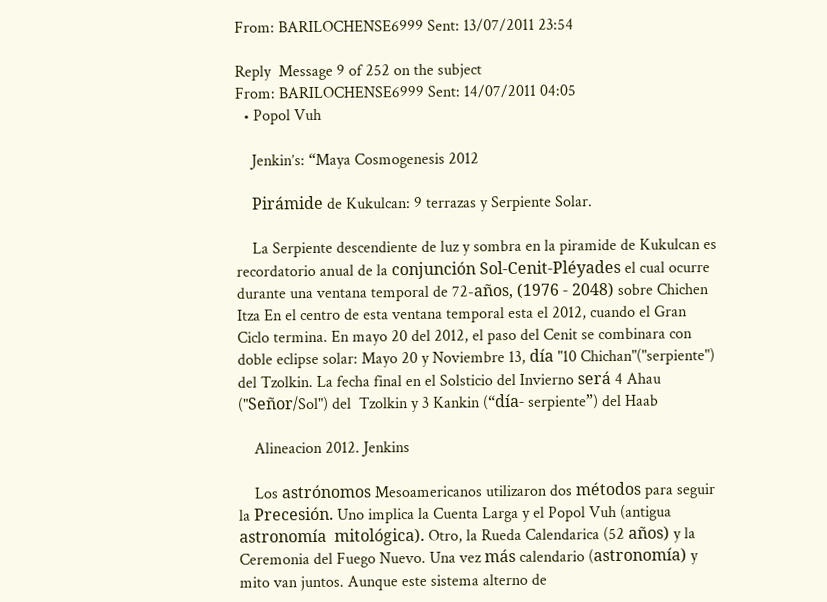From: BARILOCHENSE6999 Sent: 13/07/2011 23:54

Reply  Message 9 of 252 on the subject
From: BARILOCHENSE6999 Sent: 14/07/2011 04:05
  • Popol Vuh

    Jenkin’s: “Maya Cosmogenesis 2012

    Pirámide de Kukulcan: 9 terrazas y Serpiente Solar.

    La Serpiente descendiente de luz y sombra en la piramide de Kukulcan es recordatorio anual de la conjunción Sol-Cenit-Pléyades el cual ocurre durante una ventana temporal de 72-años, (1976 - 2048) sobre Chichen Itza En el centro de esta ventana temporal esta el 2012, cuando el Gran Ciclo termina. En mayo 20 del 2012, el paso del Cenit se combinara con doble eclipse solar: Mayo 20 y Noviembre 13, día "10 Chichan"("serpiente") del Tzolkin. La fecha final en el Solsticio del Invierno será 4 Ahau ("Señor/Sol") del  Tzolkin y 3 Kankin (“día- serpiente”) del Haab

    Alineacion 2012. Jenkins

    Los astrónomos Mesoamericanos utilizaron dos métodos para seguir la Precesión. Uno implica la Cuenta Larga y el Popol Vuh (antigua astronomía  mitológica). Otro, la Rueda Calendarica (52 años) y la Ceremonia del Fuego Nuevo. Una vez más calendario (astronomía) y mito van juntos. Aunque este sistema alterno de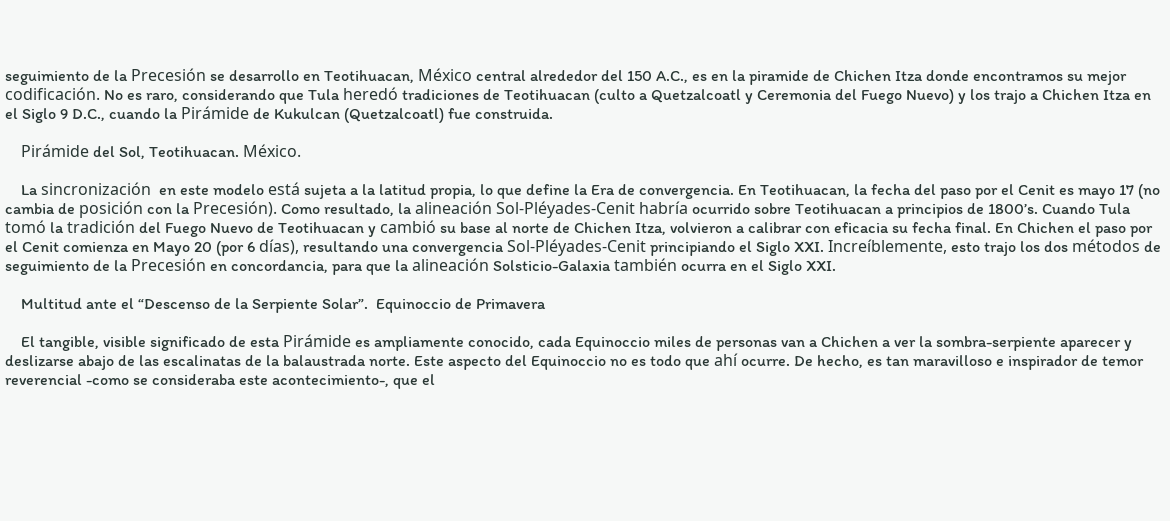seguimiento de la Precesión se desarrollo en Teotihuacan, México central alrededor del 150 A.C., es en la piramide de Chichen Itza donde encontramos su mejor codificación. No es raro, considerando que Tula heredó tradiciones de Teotihuacan (culto a Quetzalcoatl y Ceremonia del Fuego Nuevo) y los trajo a Chichen Itza en el Siglo 9 D.C., cuando la Pirámide de Kukulcan (Quetzalcoatl) fue construida.

    Pirámide del Sol, Teotihuacan. México.

    La sincronización  en este modelo está sujeta a la latitud propia, lo que define la Era de convergencia. En Teotihuacan, la fecha del paso por el Cenit es mayo 17 (no cambia de posición con la Precesión). Como resultado, la alineación Sol-Pléyades-Cenit habría ocurrido sobre Teotihuacan a principios de 1800’s. Cuando Tula tomó la tradición del Fuego Nuevo de Teotihuacan y cambió su base al norte de Chichen Itza, volvieron a calibrar con eficacia su fecha final. En Chichen el paso por el Cenit comienza en Mayo 20 (por 6 días), resultando una convergencia Sol-Pléyades-Cenit principiando el Siglo XXI. Increíblemente, esto trajo los dos métodos de seguimiento de la Precesión en concordancia, para que la alineación Solsticio-Galaxia también ocurra en el Siglo XXI.

    Multitud ante el “Descenso de la Serpiente Solar”.  Equinoccio de Primavera

    El tangible, visible significado de esta Pirámide es ampliamente conocido, cada Equinoccio miles de personas van a Chichen a ver la sombra-serpiente aparecer y deslizarse abajo de las escalinatas de la balaustrada norte. Este aspecto del Equinoccio no es todo que ahí ocurre. De hecho, es tan maravilloso e inspirador de temor reverencial -como se consideraba este acontecimiento-, que el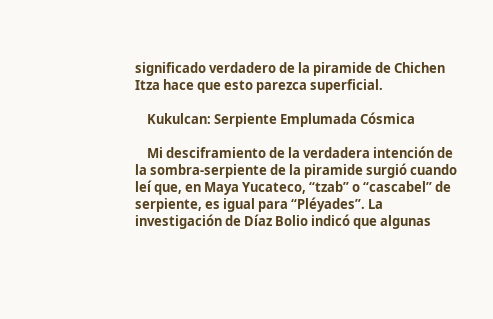significado verdadero de la piramide de Chichen Itza hace que esto parezca superficial.

    Kukulcan: Serpiente Emplumada Cósmica

    Mi desciframiento de la verdadera intención de la sombra-serpiente de la piramide surgió cuando leí que, en Maya Yucateco, “tzab” o “cascabel” de serpiente, es igual para “Pléyades”. La investigación de Díaz Bolio indicó que algunas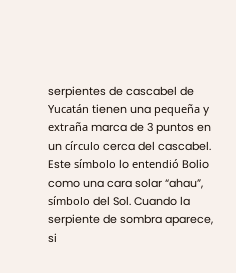serpientes de cascabel de Yucatán tienen una pequeña y extraña marca de 3 puntos en un círculo cerca del cascabel. Este símbolo lo entendió Bolio como una cara solar “ahau”, símbolo del Sol. Cuando la serpiente de sombra aparece, si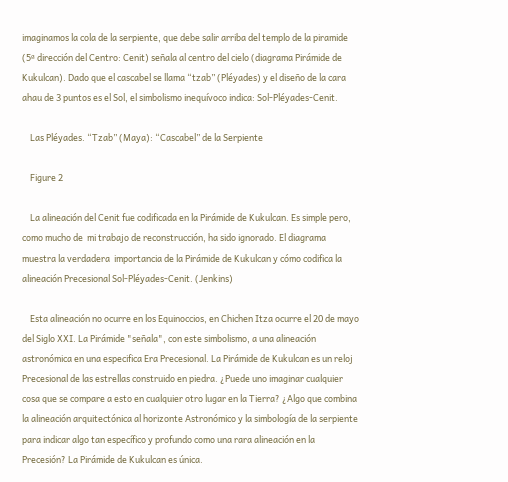imaginamos la cola de la serpiente, que debe salir arriba del templo de la piramide (5ª dirección del Centro: Cenit) señala al centro del cielo (diagrama Pirámide de Kukulcan). Dado que el cascabel se llama “tzab” (Pléyades) y el diseño de la cara ahau de 3 puntos es el Sol, el simbolismo inequívoco indica: Sol-Pléyades-Cenit.

    Las Pléyades. “Tzab” (Maya): “Cascabel” de la Serpiente

    Figure 2

    La alineación del Cenit fue codificada en la Pirámide de Kukulcan. Es simple pero, como mucho de  mi trabajo de reconstrucción, ha sido ignorado. El diagrama muestra la verdadera  importancia de la Pirámide de Kukulcan y cómo codifica la alineación Precesional Sol-Pléyades-Cenit. (Jenkins)

    Esta alineación no ocurre en los Equinoccios, en Chichen Itza ocurre el 20 de mayo del Siglo XXI. La Pirámide "señala", con este simbolismo, a una alineación astronómica en una especifica Era Precesional. La Pirámide de Kukulcan es un reloj Precesional de las estrellas construido en piedra. ¿Puede uno imaginar cualquier cosa que se compare a esto en cualquier otro lugar en la Tierra? ¿Algo que combina la alineación arquitectónica al horizonte Astronómico y la simbología de la serpiente para indicar algo tan específico y profundo como una rara alineación en la Precesión? La Pirámide de Kukulcan es única.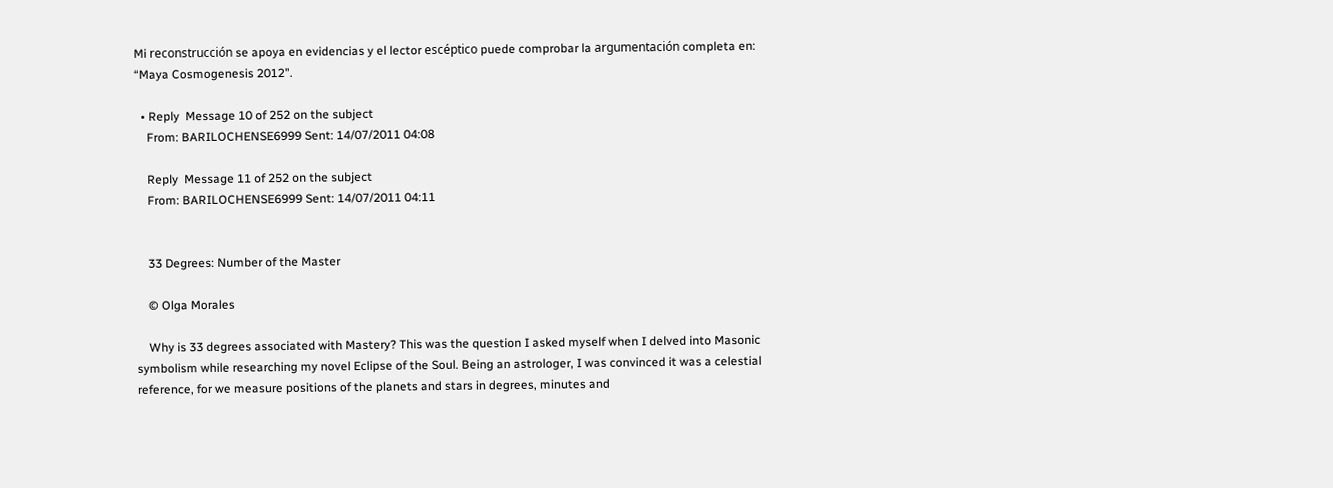Mi reconstrucción se apoya en evidencias y el lector escéptico puede comprobar la argumentación completa en: “Maya Cosmogenesis 2012".

  • Reply  Message 10 of 252 on the subject
    From: BARILOCHENSE6999 Sent: 14/07/2011 04:08

    Reply  Message 11 of 252 on the subject
    From: BARILOCHENSE6999 Sent: 14/07/2011 04:11


    33 Degrees: Number of the Master

    © Olga Morales

    Why is 33 degrees associated with Mastery? This was the question I asked myself when I delved into Masonic symbolism while researching my novel Eclipse of the Soul. Being an astrologer, I was convinced it was a celestial reference, for we measure positions of the planets and stars in degrees, minutes and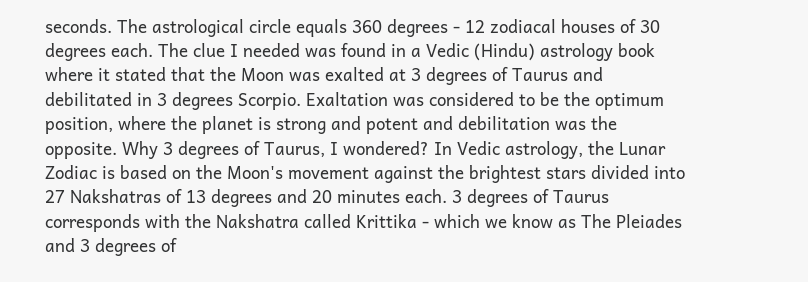seconds. The astrological circle equals 360 degrees - 12 zodiacal houses of 30 degrees each. The clue I needed was found in a Vedic (Hindu) astrology book where it stated that the Moon was exalted at 3 degrees of Taurus and debilitated in 3 degrees Scorpio. Exaltation was considered to be the optimum position, where the planet is strong and potent and debilitation was the opposite. Why 3 degrees of Taurus, I wondered? In Vedic astrology, the Lunar Zodiac is based on the Moon's movement against the brightest stars divided into 27 Nakshatras of 13 degrees and 20 minutes each. 3 degrees of Taurus corresponds with the Nakshatra called Krittika - which we know as The Pleiades and 3 degrees of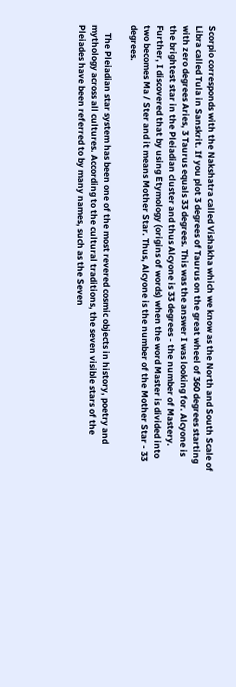Scorpio corresponds with the Nakshatra called Vishakha which we know as the North and South Scale of Libra called Tula in Sanskrit. If you plot 3 degrees of Taurus on the great wheel of 360 degrees starting with zero degrees Aries, 3 Taurus equals 33 degrees. This was the answer I was looking for. Alcyone is the brightest star in the Pleiadian cluster and thus Alcyone is 33 degrees - the number of Mastery. Further, I discovered that by using Etymology (origins of words) when the word Master is divided into two becomes Ma / Ster and it means Mother Star. Thus, Alcyone is the number of the Mother Star - 33 degrees.

    The Pleiadian star system has been one of the most revered cosmic objects in history, poetry and mythology across all cultures. According to the cultural traditions, the seven visible stars of the Pleiades have been referred to by many names, such as the Seven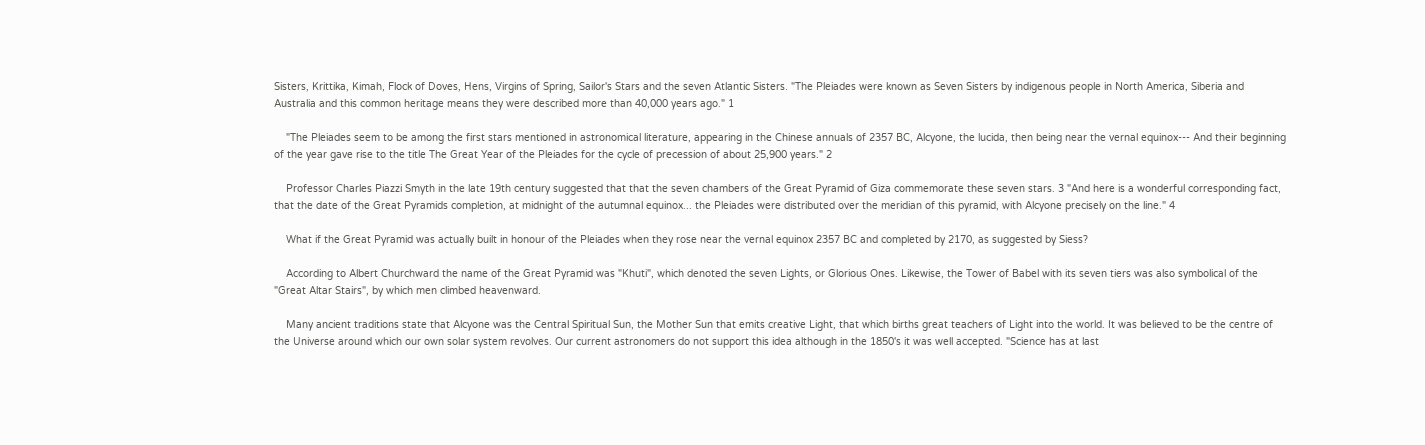Sisters, Krittika, Kimah, Flock of Doves, Hens, Virgins of Spring, Sailor's Stars and the seven Atlantic Sisters. "The Pleiades were known as Seven Sisters by indigenous people in North America, Siberia and Australia and this common heritage means they were described more than 40,000 years ago." 1

    "The Pleiades seem to be among the first stars mentioned in astronomical literature, appearing in the Chinese annuals of 2357 BC, Alcyone, the lucida, then being near the vernal equinox--- And their beginning of the year gave rise to the title The Great Year of the Pleiades for the cycle of precession of about 25,900 years." 2

    Professor Charles Piazzi Smyth in the late 19th century suggested that that the seven chambers of the Great Pyramid of Giza commemorate these seven stars. 3 "And here is a wonderful corresponding fact, that the date of the Great Pyramids completion, at midnight of the autumnal equinox... the Pleiades were distributed over the meridian of this pyramid, with Alcyone precisely on the line." 4

    What if the Great Pyramid was actually built in honour of the Pleiades when they rose near the vernal equinox 2357 BC and completed by 2170, as suggested by Siess?

    According to Albert Churchward the name of the Great Pyramid was "Khuti", which denoted the seven Lights, or Glorious Ones. Likewise, the Tower of Babel with its seven tiers was also symbolical of the "Great Altar Stairs", by which men climbed heavenward.

    Many ancient traditions state that Alcyone was the Central Spiritual Sun, the Mother Sun that emits creative Light, that which births great teachers of Light into the world. It was believed to be the centre of the Universe around which our own solar system revolves. Our current astronomers do not support this idea although in the 1850's it was well accepted. "Science has at last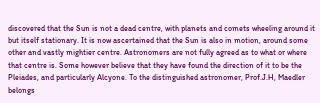discovered that the Sun is not a dead centre, with planets and comets wheeling around it but itself stationary. It is now ascertained that the Sun is also in motion, around some other and vastly mightier centre. Astronomers are not fully agreed as to what or where that centre is. Some however believe that they have found the direction of it to be the Pleiades, and particularly Alcyone. To the distinguished astronomer, Prof.J.H, Maedler belongs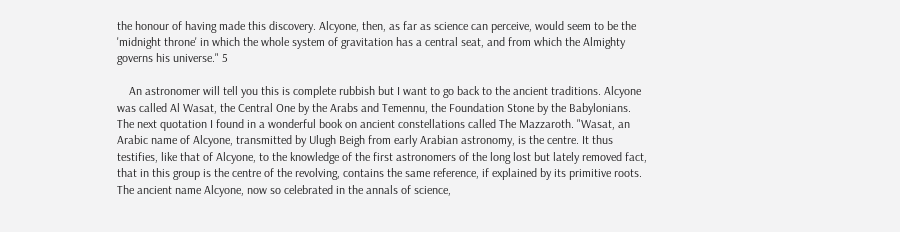the honour of having made this discovery. Alcyone, then, as far as science can perceive, would seem to be the 'midnight throne' in which the whole system of gravitation has a central seat, and from which the Almighty governs his universe." 5

    An astronomer will tell you this is complete rubbish but I want to go back to the ancient traditions. Alcyone was called Al Wasat, the Central One by the Arabs and Temennu, the Foundation Stone by the Babylonians. The next quotation I found in a wonderful book on ancient constellations called The Mazzaroth. "Wasat, an Arabic name of Alcyone, transmitted by Ulugh Beigh from early Arabian astronomy, is the centre. It thus testifies, like that of Alcyone, to the knowledge of the first astronomers of the long lost but lately removed fact, that in this group is the centre of the revolving, contains the same reference, if explained by its primitive roots. The ancient name Alcyone, now so celebrated in the annals of science,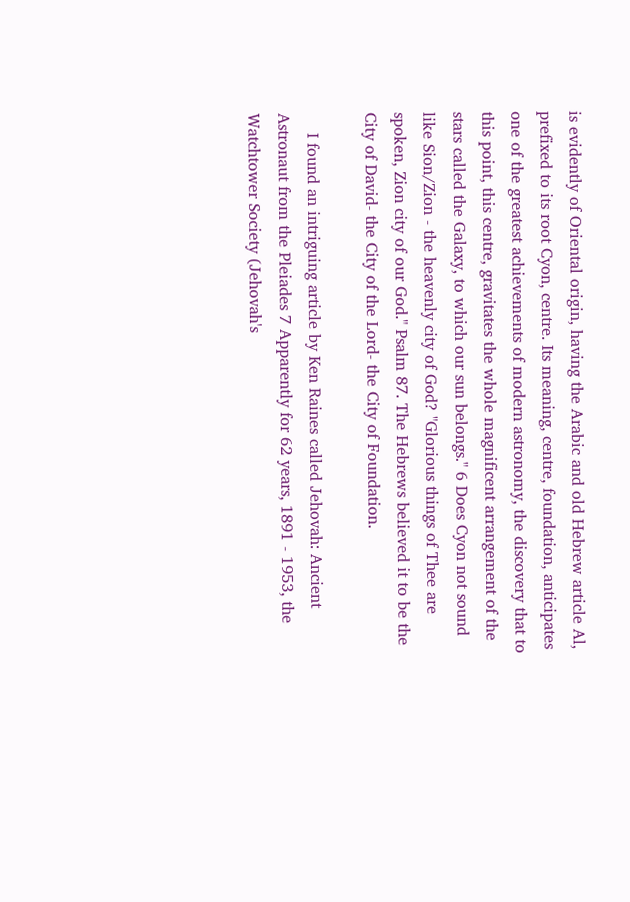is evidently of Oriental origin, having the Arabic and old Hebrew article Al, prefixed to its root Cyon, centre. Its meaning, centre, foundation, anticipates one of the greatest achievements of modern astronomy, the discovery that to this point, this centre, gravitates the whole magnificent arrangement of the stars called the Galaxy, to which our sun belongs." 6 Does Cyon not sound like Sion/Zion - the heavenly city of God? "Glorious things of Thee are spoken, Zion city of our God." Psalm 87. The Hebrews believed it to be the City of David- the City of the Lord- the City of Foundation.

    I found an intriguing article by Ken Raines called Jehovah: Ancient Astronaut from the Pleiades 7 Apparently for 62 years, 1891 - 1953, the Watchtower Society (Jehovah's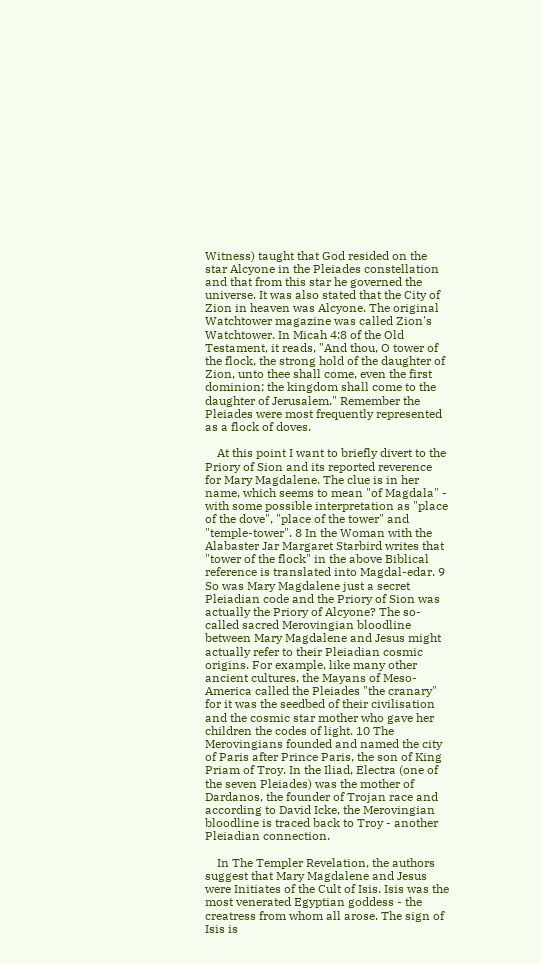Witness) taught that God resided on the star Alcyone in the Pleiades constellation and that from this star he governed the universe. It was also stated that the City of Zion in heaven was Alcyone. The original Watchtower magazine was called Zion's Watchtower. In Micah 4:8 of the Old Testament, it reads, "And thou, O tower of the flock, the strong hold of the daughter of Zion, unto thee shall come, even the first dominion; the kingdom shall come to the daughter of Jerusalem." Remember the Pleiades were most frequently represented as a flock of doves.

    At this point I want to briefly divert to the Priory of Sion and its reported reverence for Mary Magdalene. The clue is in her name, which seems to mean "of Magdala" - with some possible interpretation as "place of the dove", "place of the tower" and "temple-tower". 8 In the Woman with the Alabaster Jar Margaret Starbird writes that "tower of the flock" in the above Biblical reference is translated into Magdal-edar. 9 So was Mary Magdalene just a secret Pleiadian code and the Priory of Sion was actually the Priory of Alcyone? The so-called sacred Merovingian bloodline between Mary Magdalene and Jesus might actually refer to their Pleiadian cosmic origins. For example, like many other ancient cultures, the Mayans of Meso-America called the Pleiades "the cranary" for it was the seedbed of their civilisation and the cosmic star mother who gave her children the codes of light. 10 The Merovingians founded and named the city of Paris after Prince Paris, the son of King Priam of Troy. In the Iliad, Electra (one of the seven Pleiades) was the mother of Dardanos, the founder of Trojan race and according to David Icke, the Merovingian bloodline is traced back to Troy - another Pleiadian connection.

    In The Templer Revelation, the authors suggest that Mary Magdalene and Jesus were Initiates of the Cult of Isis. Isis was the most venerated Egyptian goddess - the creatress from whom all arose. The sign of Isis is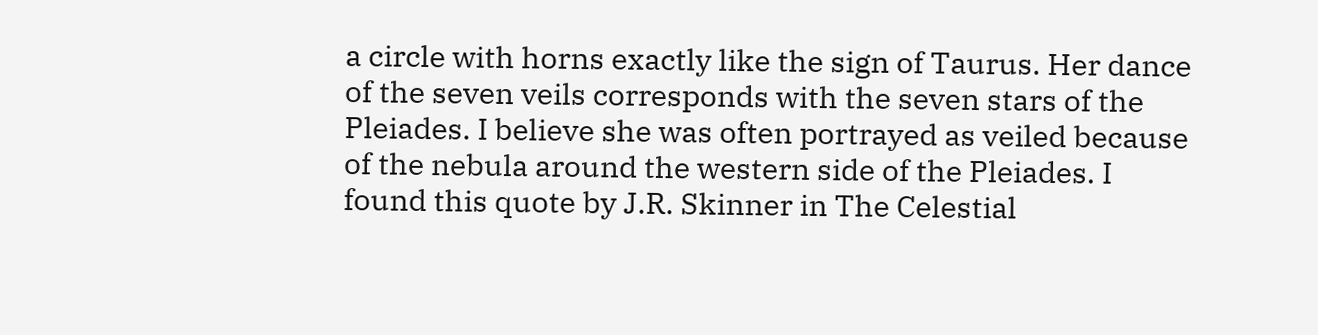a circle with horns exactly like the sign of Taurus. Her dance of the seven veils corresponds with the seven stars of the Pleiades. I believe she was often portrayed as veiled because of the nebula around the western side of the Pleiades. I found this quote by J.R. Skinner in The Celestial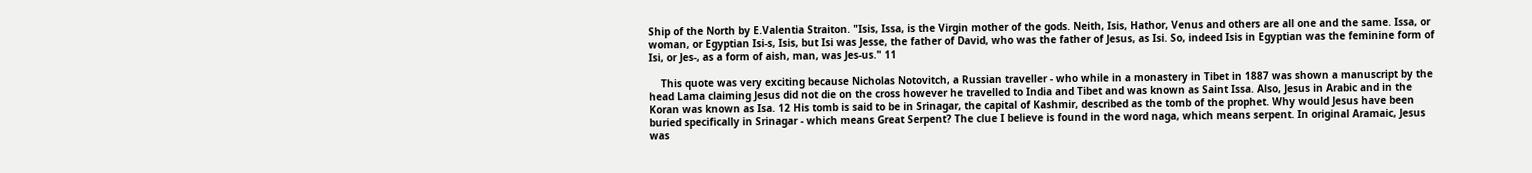Ship of the North by E.Valentia Straiton. "Isis, Issa, is the Virgin mother of the gods. Neith, Isis, Hathor, Venus and others are all one and the same. Issa, or woman, or Egyptian Isi-s, Isis, but Isi was Jesse, the father of David, who was the father of Jesus, as Isi. So, indeed Isis in Egyptian was the feminine form of Isi, or Jes-, as a form of aish, man, was Jes-us." 11

    This quote was very exciting because Nicholas Notovitch, a Russian traveller - who while in a monastery in Tibet in 1887 was shown a manuscript by the head Lama claiming Jesus did not die on the cross however he travelled to India and Tibet and was known as Saint Issa. Also, Jesus in Arabic and in the Koran was known as Isa. 12 His tomb is said to be in Srinagar, the capital of Kashmir, described as the tomb of the prophet. Why would Jesus have been buried specifically in Srinagar - which means Great Serpent? The clue I believe is found in the word naga, which means serpent. In original Aramaic, Jesus was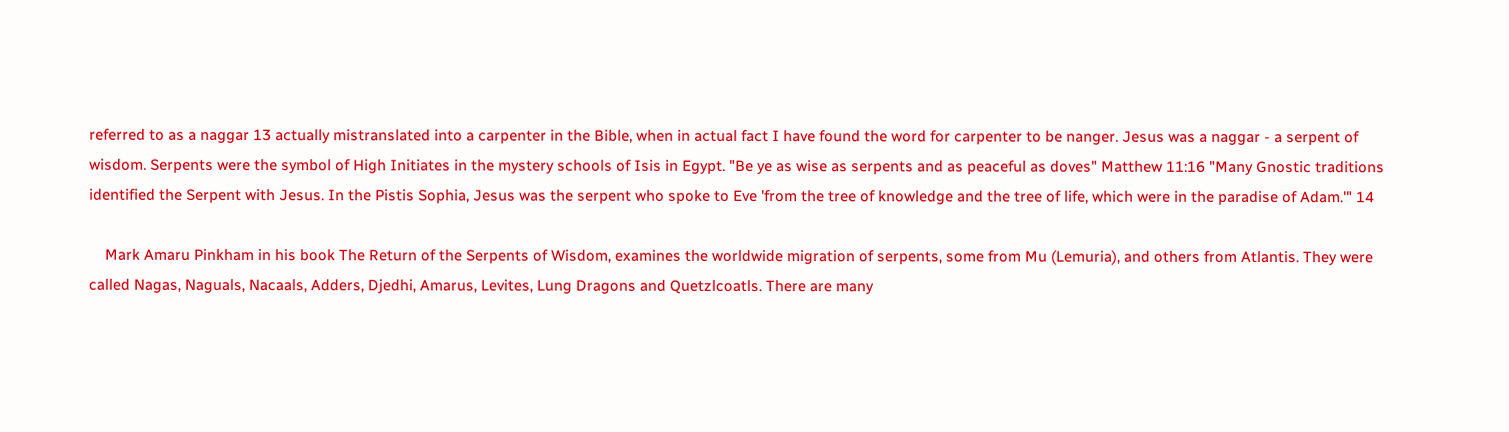referred to as a naggar 13 actually mistranslated into a carpenter in the Bible, when in actual fact I have found the word for carpenter to be nanger. Jesus was a naggar - a serpent of wisdom. Serpents were the symbol of High Initiates in the mystery schools of Isis in Egypt. "Be ye as wise as serpents and as peaceful as doves" Matthew 11:16 "Many Gnostic traditions identified the Serpent with Jesus. In the Pistis Sophia, Jesus was the serpent who spoke to Eve 'from the tree of knowledge and the tree of life, which were in the paradise of Adam.'" 14

    Mark Amaru Pinkham in his book The Return of the Serpents of Wisdom, examines the worldwide migration of serpents, some from Mu (Lemuria), and others from Atlantis. They were called Nagas, Naguals, Nacaals, Adders, Djedhi, Amarus, Levites, Lung Dragons and Quetzlcoatls. There are many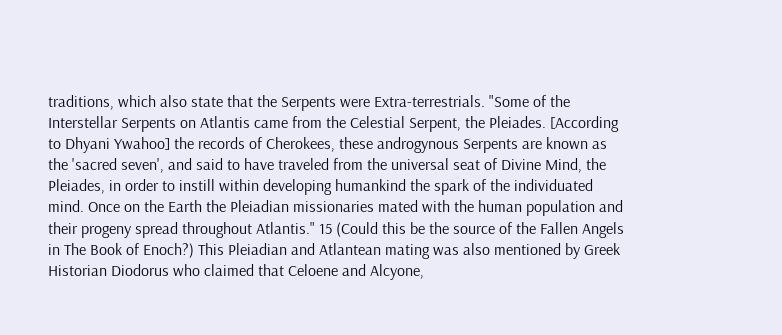traditions, which also state that the Serpents were Extra-terrestrials. "Some of the Interstellar Serpents on Atlantis came from the Celestial Serpent, the Pleiades. [According to Dhyani Ywahoo] the records of Cherokees, these androgynous Serpents are known as the 'sacred seven', and said to have traveled from the universal seat of Divine Mind, the Pleiades, in order to instill within developing humankind the spark of the individuated mind. Once on the Earth the Pleiadian missionaries mated with the human population and their progeny spread throughout Atlantis." 15 (Could this be the source of the Fallen Angels in The Book of Enoch?) This Pleiadian and Atlantean mating was also mentioned by Greek Historian Diodorus who claimed that Celoene and Alcyone,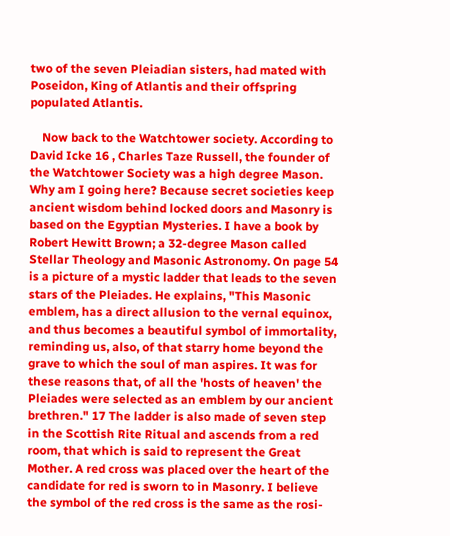two of the seven Pleiadian sisters, had mated with Poseidon, King of Atlantis and their offspring populated Atlantis.

    Now back to the Watchtower society. According to David Icke 16 , Charles Taze Russell, the founder of the Watchtower Society was a high degree Mason. Why am I going here? Because secret societies keep ancient wisdom behind locked doors and Masonry is based on the Egyptian Mysteries. I have a book by Robert Hewitt Brown; a 32-degree Mason called Stellar Theology and Masonic Astronomy. On page 54 is a picture of a mystic ladder that leads to the seven stars of the Pleiades. He explains, "This Masonic emblem, has a direct allusion to the vernal equinox, and thus becomes a beautiful symbol of immortality, reminding us, also, of that starry home beyond the grave to which the soul of man aspires. It was for these reasons that, of all the 'hosts of heaven' the Pleiades were selected as an emblem by our ancient brethren." 17 The ladder is also made of seven step in the Scottish Rite Ritual and ascends from a red room, that which is said to represent the Great Mother. A red cross was placed over the heart of the candidate for red is sworn to in Masonry. I believe the symbol of the red cross is the same as the rosi-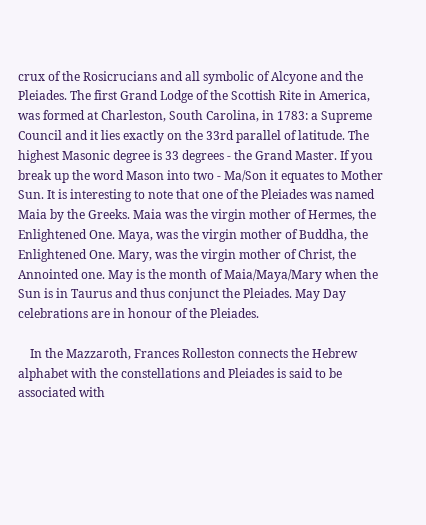crux of the Rosicrucians and all symbolic of Alcyone and the Pleiades. The first Grand Lodge of the Scottish Rite in America, was formed at Charleston, South Carolina, in 1783: a Supreme Council and it lies exactly on the 33rd parallel of latitude. The highest Masonic degree is 33 degrees - the Grand Master. If you break up the word Mason into two - Ma/Son it equates to Mother Sun. It is interesting to note that one of the Pleiades was named Maia by the Greeks. Maia was the virgin mother of Hermes, the Enlightened One. Maya, was the virgin mother of Buddha, the Enlightened One. Mary, was the virgin mother of Christ, the Annointed one. May is the month of Maia/Maya/Mary when the Sun is in Taurus and thus conjunct the Pleiades. May Day celebrations are in honour of the Pleiades.

    In the Mazzaroth, Frances Rolleston connects the Hebrew alphabet with the constellations and Pleiades is said to be associated with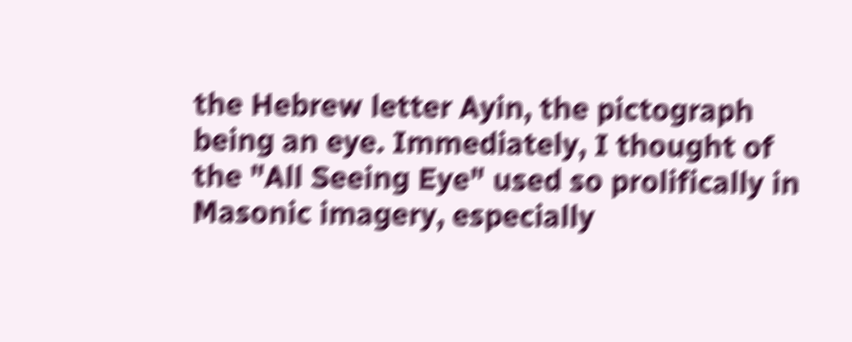the Hebrew letter Ayin, the pictograph being an eye. Immediately, I thought of the "All Seeing Eye" used so prolifically in Masonic imagery, especially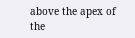above the apex of the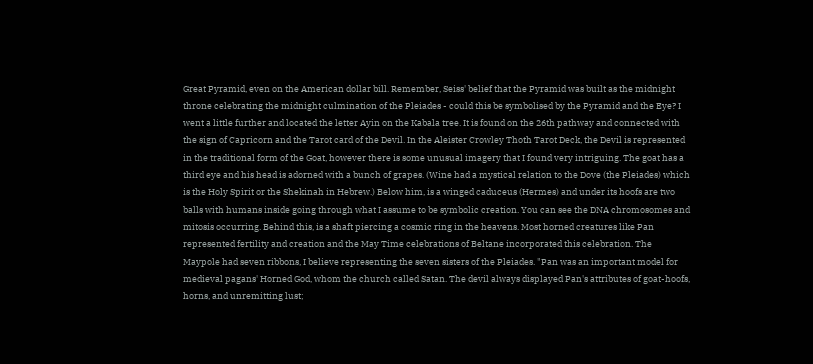Great Pyramid, even on the American dollar bill. Remember, Seiss' belief that the Pyramid was built as the midnight throne celebrating the midnight culmination of the Pleiades - could this be symbolised by the Pyramid and the Eye? I went a little further and located the letter Ayin on the Kabala tree. It is found on the 26th pathway and connected with the sign of Capricorn and the Tarot card of the Devil. In the Aleister Crowley Thoth Tarot Deck, the Devil is represented in the traditional form of the Goat, however there is some unusual imagery that I found very intriguing. The goat has a third eye and his head is adorned with a bunch of grapes. (Wine had a mystical relation to the Dove (the Pleiades) which is the Holy Spirit or the Shekinah in Hebrew.) Below him, is a winged caduceus (Hermes) and under its hoofs are two balls with humans inside going through what I assume to be symbolic creation. You can see the DNA chromosomes and mitosis occurring. Behind this, is a shaft piercing a cosmic ring in the heavens. Most horned creatures like Pan represented fertility and creation and the May Time celebrations of Beltane incorporated this celebration. The Maypole had seven ribbons, I believe representing the seven sisters of the Pleiades. "Pan was an important model for medieval pagans' Horned God, whom the church called Satan. The devil always displayed Pan's attributes of goat-hoofs, horns, and unremitting lust;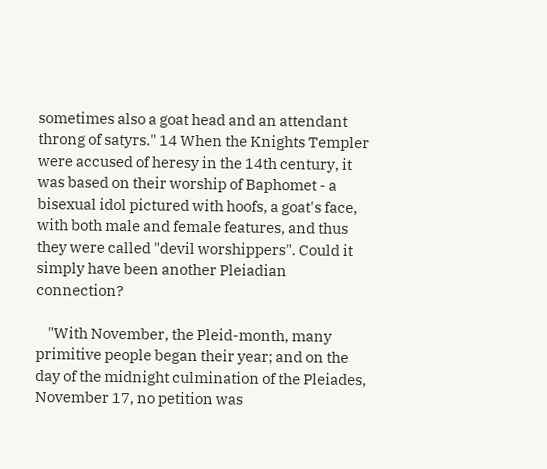sometimes also a goat head and an attendant throng of satyrs." 14 When the Knights Templer were accused of heresy in the 14th century, it was based on their worship of Baphomet - a bisexual idol pictured with hoofs, a goat's face, with both male and female features, and thus they were called "devil worshippers". Could it simply have been another Pleiadian connection?

    "With November, the Pleid-month, many primitive people began their year; and on the day of the midnight culmination of the Pleiades, November 17, no petition was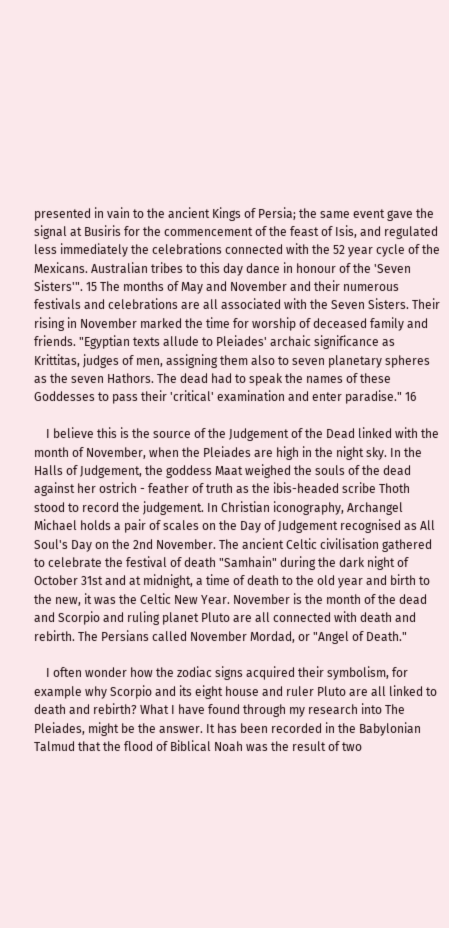presented in vain to the ancient Kings of Persia; the same event gave the signal at Busiris for the commencement of the feast of Isis, and regulated less immediately the celebrations connected with the 52 year cycle of the Mexicans. Australian tribes to this day dance in honour of the 'Seven Sisters'". 15 The months of May and November and their numerous festivals and celebrations are all associated with the Seven Sisters. Their rising in November marked the time for worship of deceased family and friends. "Egyptian texts allude to Pleiades' archaic significance as Krittitas, judges of men, assigning them also to seven planetary spheres as the seven Hathors. The dead had to speak the names of these Goddesses to pass their 'critical' examination and enter paradise." 16

    I believe this is the source of the Judgement of the Dead linked with the month of November, when the Pleiades are high in the night sky. In the Halls of Judgement, the goddess Maat weighed the souls of the dead against her ostrich - feather of truth as the ibis-headed scribe Thoth stood to record the judgement. In Christian iconography, Archangel Michael holds a pair of scales on the Day of Judgement recognised as All Soul's Day on the 2nd November. The ancient Celtic civilisation gathered to celebrate the festival of death "Samhain" during the dark night of October 31st and at midnight, a time of death to the old year and birth to the new, it was the Celtic New Year. November is the month of the dead and Scorpio and ruling planet Pluto are all connected with death and rebirth. The Persians called November Mordad, or "Angel of Death."

    I often wonder how the zodiac signs acquired their symbolism, for example why Scorpio and its eight house and ruler Pluto are all linked to death and rebirth? What I have found through my research into The Pleiades, might be the answer. It has been recorded in the Babylonian Talmud that the flood of Biblical Noah was the result of two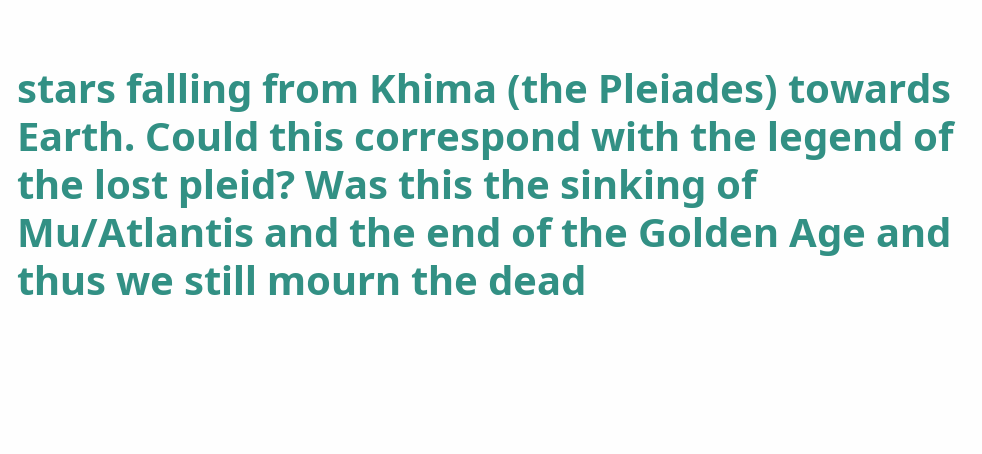stars falling from Khima (the Pleiades) towards Earth. Could this correspond with the legend of the lost pleid? Was this the sinking of Mu/Atlantis and the end of the Golden Age and thus we still mourn the dead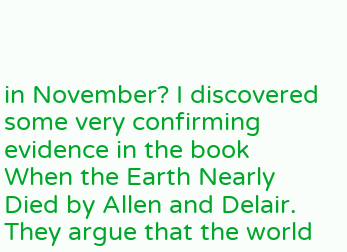in November? I discovered some very confirming evidence in the book When the Earth Nearly Died by Allen and Delair. They argue that the world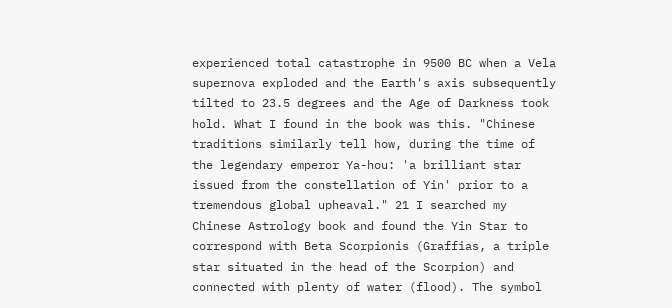experienced total catastrophe in 9500 BC when a Vela supernova exploded and the Earth's axis subsequently tilted to 23.5 degrees and the Age of Darkness took hold. What I found in the book was this. "Chinese traditions similarly tell how, during the time of the legendary emperor Ya-hou: 'a brilliant star issued from the constellation of Yin' prior to a tremendous global upheaval." 21 I searched my Chinese Astrology book and found the Yin Star to correspond with Beta Scorpionis (Graffias, a triple star situated in the head of the Scorpion) and connected with plenty of water (flood). The symbol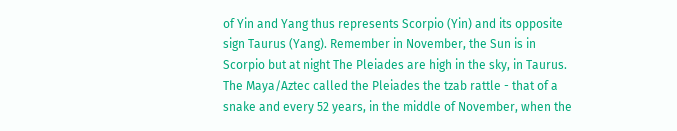of Yin and Yang thus represents Scorpio (Yin) and its opposite sign Taurus (Yang). Remember in November, the Sun is in Scorpio but at night The Pleiades are high in the sky, in Taurus. The Maya/Aztec called the Pleiades the tzab rattle - that of a snake and every 52 years, in the middle of November, when the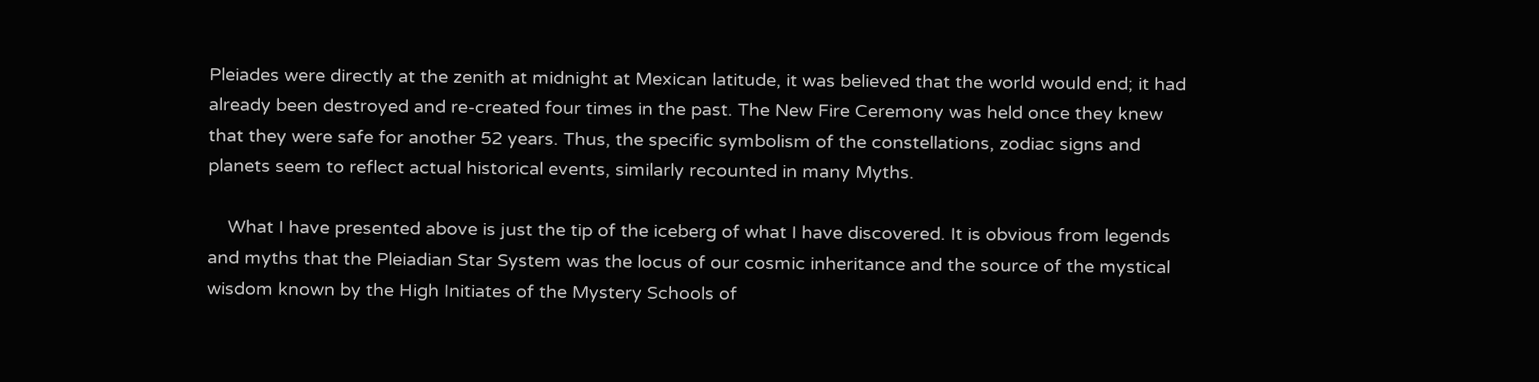Pleiades were directly at the zenith at midnight at Mexican latitude, it was believed that the world would end; it had already been destroyed and re-created four times in the past. The New Fire Ceremony was held once they knew that they were safe for another 52 years. Thus, the specific symbolism of the constellations, zodiac signs and planets seem to reflect actual historical events, similarly recounted in many Myths.

    What I have presented above is just the tip of the iceberg of what I have discovered. It is obvious from legends and myths that the Pleiadian Star System was the locus of our cosmic inheritance and the source of the mystical wisdom known by the High Initiates of the Mystery Schools of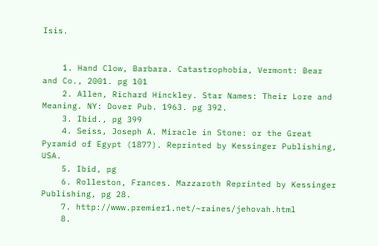Isis.


    1. Hand Clow, Barbara. Catastrophobia, Vermont: Bear and Co., 2001. pg 101
    2. Allen, Richard Hinckley. Star Names: Their Lore and Meaning. NY: Dover Pub. 1963. pg 392.
    3. Ibid., pg 399
    4. Seiss, Joseph A. Miracle in Stone: or the Great Pyramid of Egypt (1877). Reprinted by Kessinger Publishing, USA.
    5. Ibid, pg
    6. Rolleston, Frances. Mazzaroth Reprinted by Kessinger Publishing, pg 28.
    7. http://www.premier1.net/~raines/jehovah.html
    8.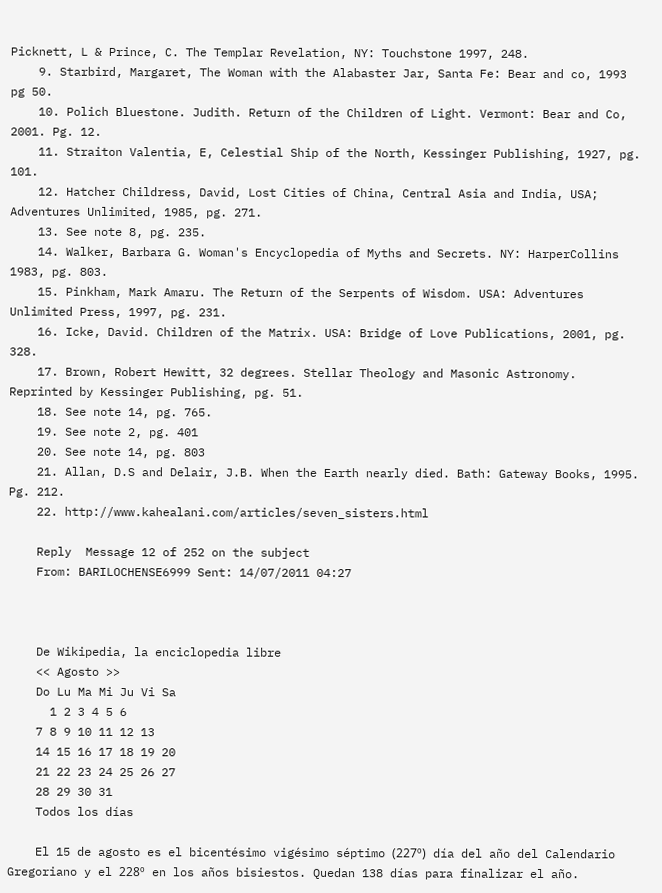Picknett, L & Prince, C. The Templar Revelation, NY: Touchstone 1997, 248.
    9. Starbird, Margaret, The Woman with the Alabaster Jar, Santa Fe: Bear and co, 1993 pg 50.
    10. Polich Bluestone. Judith. Return of the Children of Light. Vermont: Bear and Co, 2001. Pg. 12.
    11. Straiton Valentia, E, Celestial Ship of the North, Kessinger Publishing, 1927, pg. 101.
    12. Hatcher Childress, David, Lost Cities of China, Central Asia and India, USA; Adventures Unlimited, 1985, pg. 271.
    13. See note 8, pg. 235.
    14. Walker, Barbara G. Woman's Encyclopedia of Myths and Secrets. NY: HarperCollins 1983, pg. 803.
    15. Pinkham, Mark Amaru. The Return of the Serpents of Wisdom. USA: Adventures Unlimited Press, 1997, pg. 231.
    16. Icke, David. Children of the Matrix. USA: Bridge of Love Publications, 2001, pg. 328.
    17. Brown, Robert Hewitt, 32 degrees. Stellar Theology and Masonic Astronomy. Reprinted by Kessinger Publishing, pg. 51.
    18. See note 14, pg. 765.
    19. See note 2, pg. 401
    20. See note 14, pg. 803
    21. Allan, D.S and Delair, J.B. When the Earth nearly died. Bath: Gateway Books, 1995. Pg. 212.
    22. http://www.kahealani.com/articles/seven_sisters.html

    Reply  Message 12 of 252 on the subject
    From: BARILOCHENSE6999 Sent: 14/07/2011 04:27



    De Wikipedia, la enciclopedia libre
    << Agosto >>
    Do Lu Ma Mi Ju Vi Sa
      1 2 3 4 5 6
    7 8 9 10 11 12 13
    14 15 16 17 18 19 20
    21 22 23 24 25 26 27
    28 29 30 31
    Todos los días

    El 15 de agosto es el bicentésimo vigésimo séptimo (227º) día del año del Calendario Gregoriano y el 228º en los años bisiestos. Quedan 138 días para finalizar el año.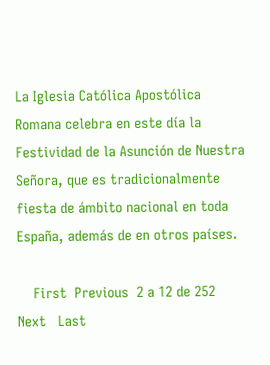La Iglesia Católica Apostólica Romana celebra en este día la Festividad de la Asunción de Nuestra Señora, que es tradicionalmente fiesta de ámbito nacional en toda España, además de en otros países.

    First  Previous  2 a 12 de 252  Next   Last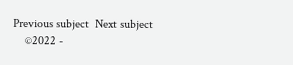Previous subject  Next subject
    ©2022 -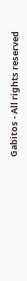Gabitos - All rights reserved